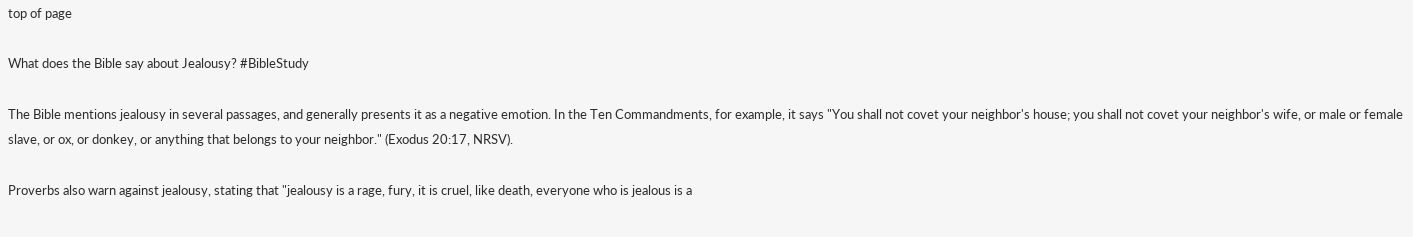top of page

What does the Bible say about Jealousy? #BibleStudy

The Bible mentions jealousy in several passages, and generally presents it as a negative emotion. In the Ten Commandments, for example, it says "You shall not covet your neighbor's house; you shall not covet your neighbor's wife, or male or female slave, or ox, or donkey, or anything that belongs to your neighbor." (Exodus 20:17, NRSV).

Proverbs also warn against jealousy, stating that "jealousy is a rage, fury, it is cruel, like death, everyone who is jealous is a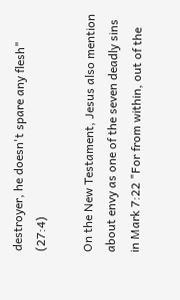destroyer, he doesn't spare any flesh" (27:4)

On the New Testament, Jesus also mention about envy as one of the seven deadly sins in Mark 7:22 "For from within, out of the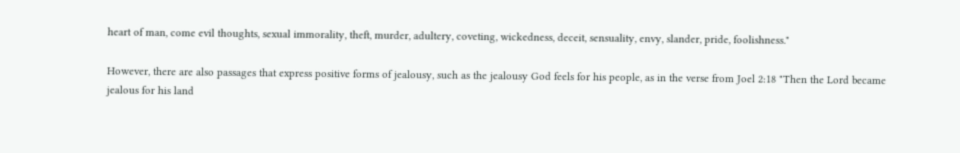heart of man, come evil thoughts, sexual immorality, theft, murder, adultery, coveting, wickedness, deceit, sensuality, envy, slander, pride, foolishness."

However, there are also passages that express positive forms of jealousy, such as the jealousy God feels for his people, as in the verse from Joel 2:18 "Then the Lord became jealous for his land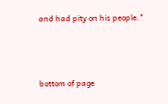and had pity on his people."



bottom of page